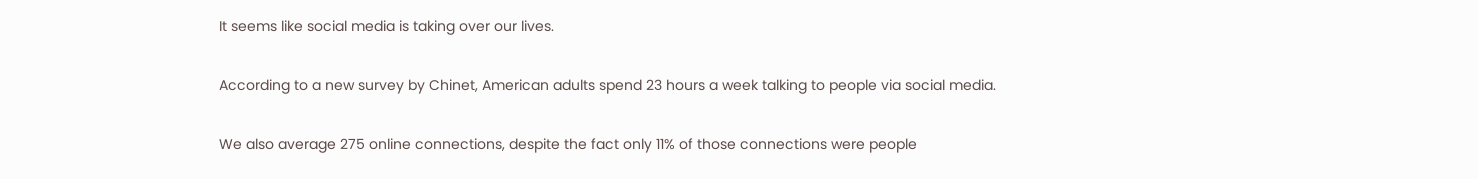It seems like social media is taking over our lives.

According to a new survey by Chinet, American adults spend 23 hours a week talking to people via social media.

We also average 275 online connections, despite the fact only 11% of those connections were people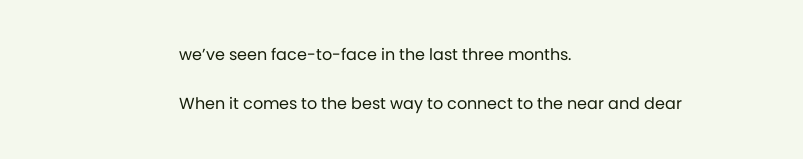we’ve seen face-to-face in the last three months.

When it comes to the best way to connect to the near and dear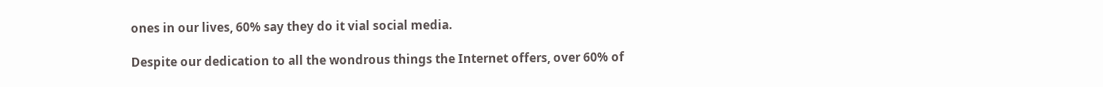ones in our lives, 60% say they do it vial social media.

Despite our dedication to all the wondrous things the Internet offers, over 60% of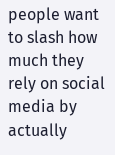people want to slash how much they rely on social media by actually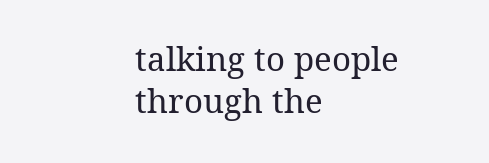talking to people through the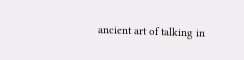ancient art of talking in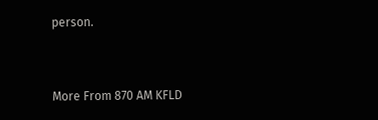person.


More From 870 AM KFLD